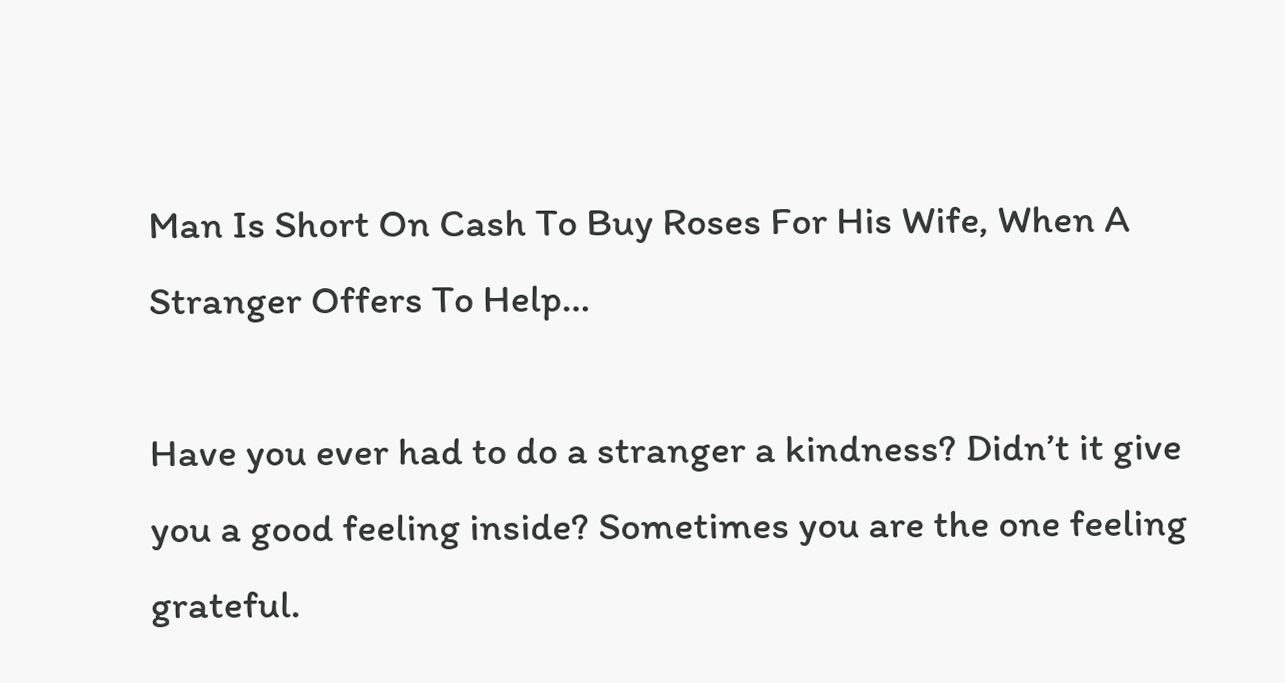Man Is Short On Cash To Buy Roses For His Wife, When A Stranger Offers To Help…

Have you ever had to do a stranger a kindness? Didn’t it give you a good feeling inside? Sometimes you are the one feeling grateful.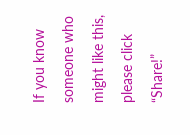If you know someone who might like this, please click “Share!”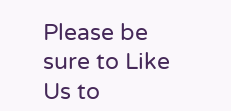Please be sure to Like Us to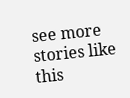see more stories like this